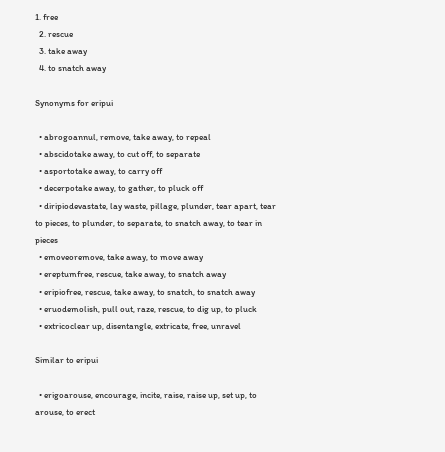1. free
  2. rescue
  3. take away
  4. to snatch away

Synonyms for eripui

  • abrogoannul, remove, take away, to repeal
  • abscidotake away, to cut off, to separate
  • asportotake away, to carry off
  • decerpotake away, to gather, to pluck off
  • diripiodevastate, lay waste, pillage, plunder, tear apart, tear to pieces, to plunder, to separate, to snatch away, to tear in pieces
  • emoveoremove, take away, to move away
  • ereptumfree, rescue, take away, to snatch away
  • eripiofree, rescue, take away, to snatch, to snatch away
  • eruodemolish, pull out, raze, rescue, to dig up, to pluck
  • extricoclear up, disentangle, extricate, free, unravel

Similar to eripui

  • erigoarouse, encourage, incite, raise, raise up, set up, to arouse, to erect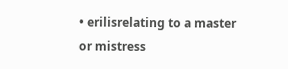• erilisrelating to a master or mistress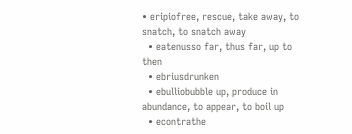• eripiofree, rescue, take away, to snatch, to snatch away
  • eatenusso far, thus far, up to then
  • ebriusdrunken
  • ebulliobubble up, produce in abundance, to appear, to boil up
  • econtrathe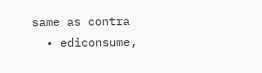same as contra
  • ediconsume,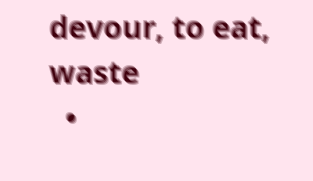devour, to eat, waste
  •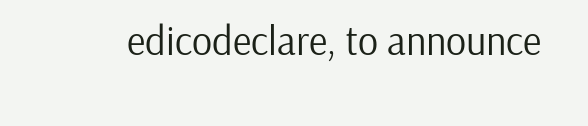edicodeclare, to announce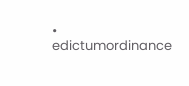• edictumordinance